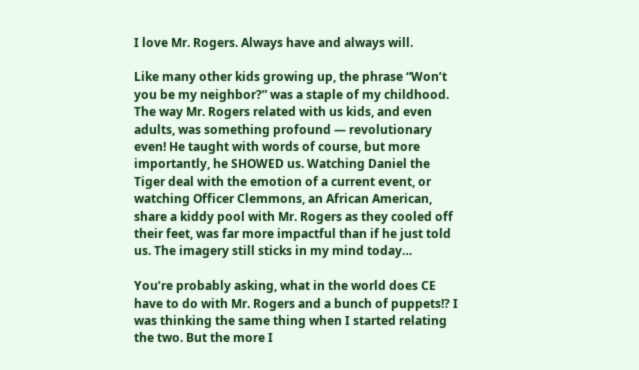I love Mr. Rogers. Always have and always will.

Like many other kids growing up, the phrase “Won’t you be my neighbor?” was a staple of my childhood. The way Mr. Rogers related with us kids, and even adults, was something profound — revolutionary even! He taught with words of course, but more importantly, he SHOWED us. Watching Daniel the Tiger deal with the emotion of a current event, or watching Officer Clemmons, an African American, share a kiddy pool with Mr. Rogers as they cooled off their feet, was far more impactful than if he just told us. The imagery still sticks in my mind today…

You’re probably asking, what in the world does CE have to do with Mr. Rogers and a bunch of puppets!? I was thinking the same thing when I started relating the two. But the more I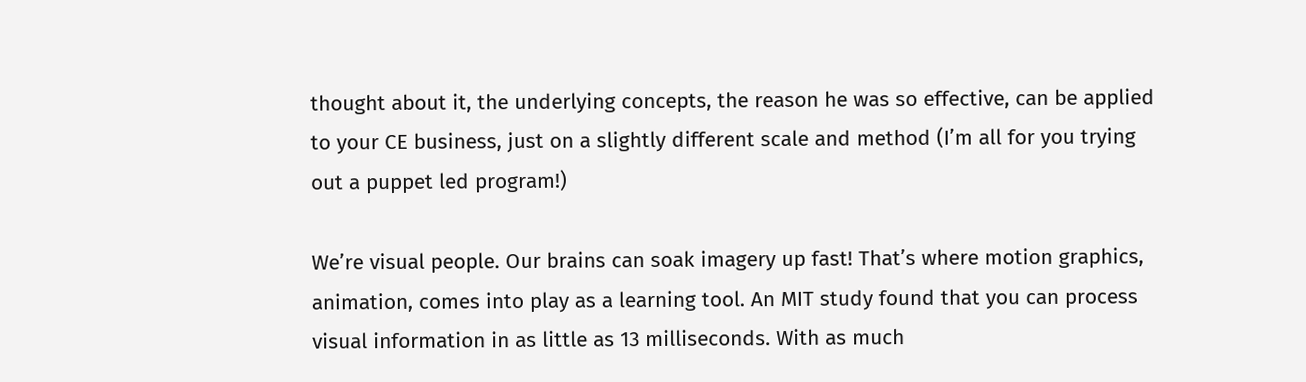thought about it, the underlying concepts, the reason he was so effective, can be applied to your CE business, just on a slightly different scale and method (I’m all for you trying out a puppet led program!)

We’re visual people. Our brains can soak imagery up fast! That’s where motion graphics, animation, comes into play as a learning tool. An MIT study found that you can process visual information in as little as 13 milliseconds. With as much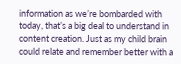information as we’re bombarded with today, that’s a big deal to understand in content creation. Just as my child brain could relate and remember better with a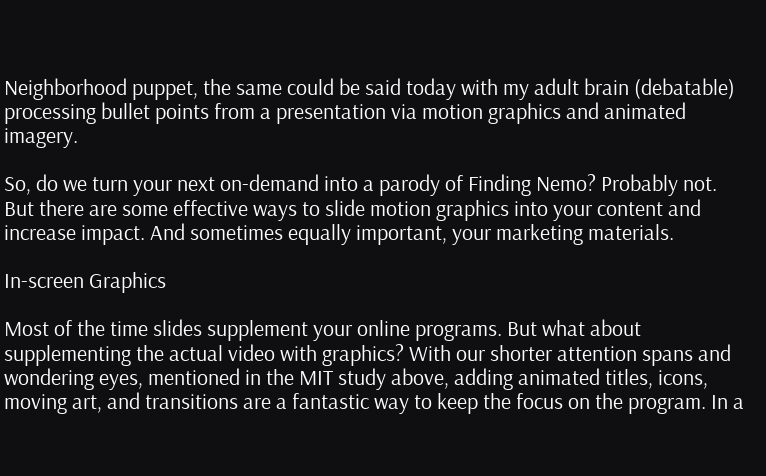Neighborhood puppet, the same could be said today with my adult brain (debatable) processing bullet points from a presentation via motion graphics and animated imagery.

So, do we turn your next on-demand into a parody of Finding Nemo? Probably not. But there are some effective ways to slide motion graphics into your content and increase impact. And sometimes equally important, your marketing materials.

In-screen Graphics

Most of the time slides supplement your online programs. But what about supplementing the actual video with graphics? With our shorter attention spans and wondering eyes, mentioned in the MIT study above, adding animated titles, icons, moving art, and transitions are a fantastic way to keep the focus on the program. In a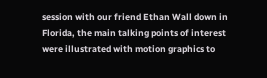session with our friend Ethan Wall down in Florida, the main talking points of interest were illustrated with motion graphics to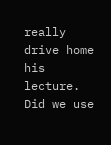really drive home his lecture. Did we use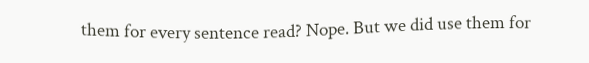them for every sentence read? Nope. But we did use them for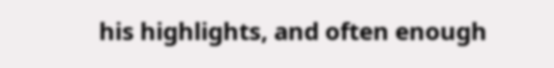his highlights, and often enough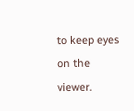to keep eyes on the viewer.